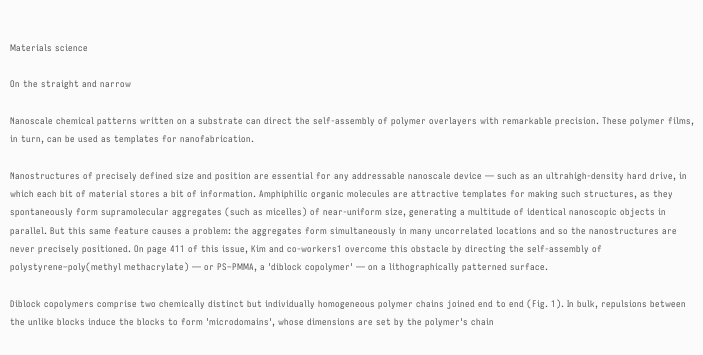Materials science

On the straight and narrow

Nanoscale chemical patterns written on a substrate can direct the self-assembly of polymer overlayers with remarkable precision. These polymer films, in turn, can be used as templates for nanofabrication.

Nanostructures of precisely defined size and position are essential for any addressable nanoscale device — such as an ultrahigh-density hard drive, in which each bit of material stores a bit of information. Amphiphilic organic molecules are attractive templates for making such structures, as they spontaneously form supramolecular aggregates (such as micelles) of near-uniform size, generating a multitude of identical nanoscopic objects in parallel. But this same feature causes a problem: the aggregates form simultaneously in many uncorrelated locations and so the nanostructures are never precisely positioned. On page 411 of this issue, Kim and co-workers1 overcome this obstacle by directing the self-assembly of polystyrene–poly(methyl methacrylate) — or PS–PMMA, a 'diblock copolymer' — on a lithographically patterned surface.

Diblock copolymers comprise two chemically distinct but individually homogeneous polymer chains joined end to end (Fig. 1). In bulk, repulsions between the unlike blocks induce the blocks to form 'microdomains', whose dimensions are set by the polymer's chain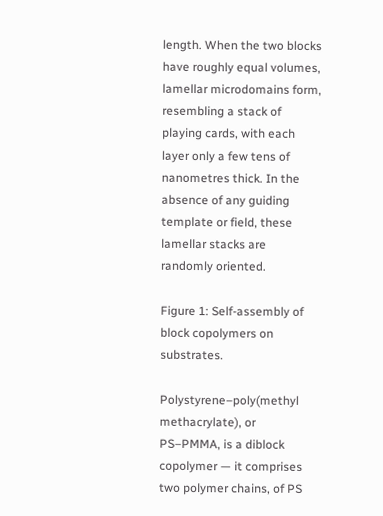length. When the two blocks have roughly equal volumes, lamellar microdomains form, resembling a stack of playing cards, with each layer only a few tens of nanometres thick. In the absence of any guiding template or field, these lamellar stacks are randomly oriented.

Figure 1: Self-assembly of block copolymers on substrates.

Polystyrene–poly(methyl methacrylate), or PS–PMMA, is a diblock copolymer — it comprises two polymer chains, of PS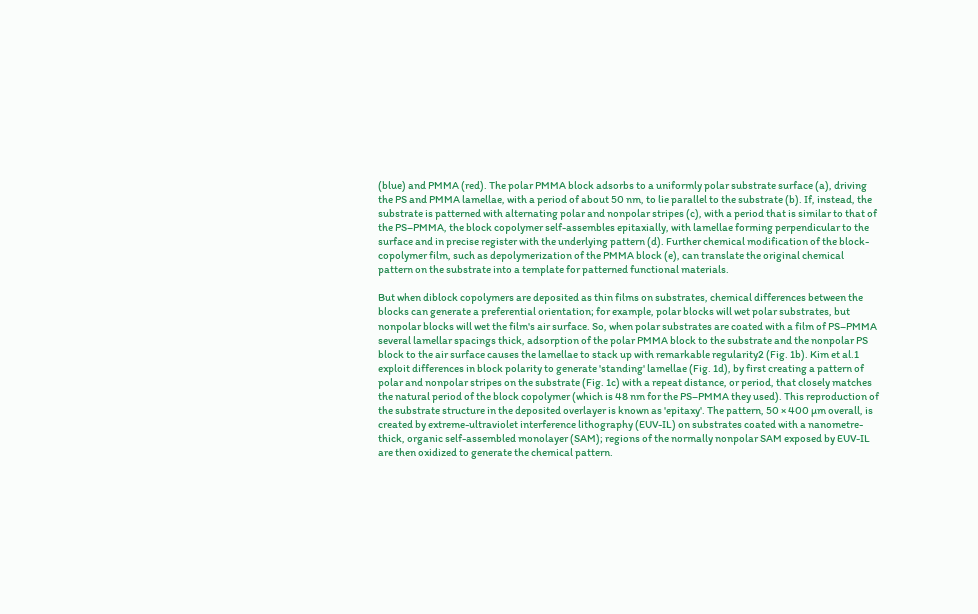(blue) and PMMA (red). The polar PMMA block adsorbs to a uniformly polar substrate surface (a), driving the PS and PMMA lamellae, with a period of about 50 nm, to lie parallel to the substrate (b). If, instead, the substrate is patterned with alternating polar and nonpolar stripes (c), with a period that is similar to that of the PS–PMMA, the block copolymer self-assembles epitaxially, with lamellae forming perpendicular to the surface and in precise register with the underlying pattern (d). Further chemical modification of the block-copolymer film, such as depolymerization of the PMMA block (e), can translate the original chemical pattern on the substrate into a template for patterned functional materials.

But when diblock copolymers are deposited as thin films on substrates, chemical differences between the blocks can generate a preferential orientation; for example, polar blocks will wet polar substrates, but nonpolar blocks will wet the film's air surface. So, when polar substrates are coated with a film of PS–PMMA several lamellar spacings thick, adsorption of the polar PMMA block to the substrate and the nonpolar PS block to the air surface causes the lamellae to stack up with remarkable regularity2 (Fig. 1b). Kim et al.1 exploit differences in block polarity to generate 'standing' lamellae (Fig. 1d), by first creating a pattern of polar and nonpolar stripes on the substrate (Fig. 1c) with a repeat distance, or period, that closely matches the natural period of the block copolymer (which is 48 nm for the PS–PMMA they used). This reproduction of the substrate structure in the deposited overlayer is known as 'epitaxy'. The pattern, 50 × 400 µm overall, is created by extreme-ultraviolet interference lithography (EUV-IL) on substrates coated with a nanometre-thick, organic self-assembled monolayer (SAM); regions of the normally nonpolar SAM exposed by EUV-IL are then oxidized to generate the chemical pattern.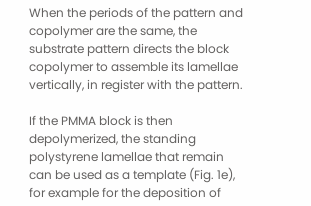When the periods of the pattern and copolymer are the same, the substrate pattern directs the block copolymer to assemble its lamellae vertically, in register with the pattern.

If the PMMA block is then depolymerized, the standing polystyrene lamellae that remain can be used as a template (Fig. 1e), for example for the deposition of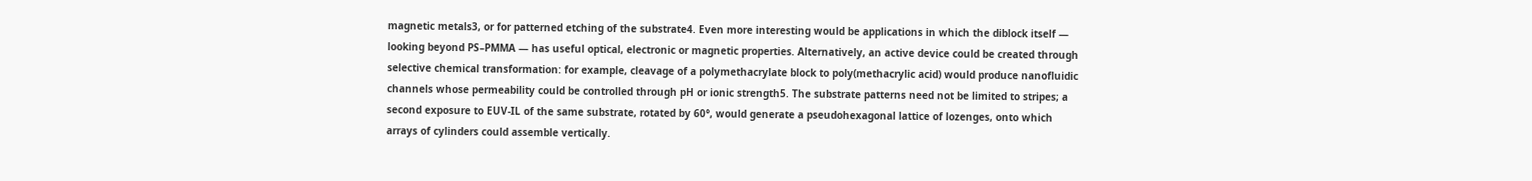magnetic metals3, or for patterned etching of the substrate4. Even more interesting would be applications in which the diblock itself — looking beyond PS–PMMA — has useful optical, electronic or magnetic properties. Alternatively, an active device could be created through selective chemical transformation: for example, cleavage of a polymethacrylate block to poly(methacrylic acid) would produce nanofluidic channels whose permeability could be controlled through pH or ionic strength5. The substrate patterns need not be limited to stripes; a second exposure to EUV-IL of the same substrate, rotated by 60°, would generate a pseudohexagonal lattice of lozenges, onto which arrays of cylinders could assemble vertically.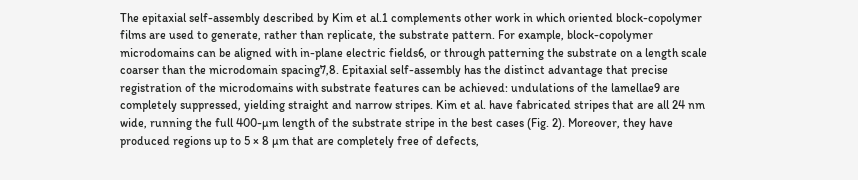The epitaxial self-assembly described by Kim et al.1 complements other work in which oriented block-copolymer films are used to generate, rather than replicate, the substrate pattern. For example, block-copolymer microdomains can be aligned with in-plane electric fields6, or through patterning the substrate on a length scale coarser than the microdomain spacing7,8. Epitaxial self-assembly has the distinct advantage that precise registration of the microdomains with substrate features can be achieved: undulations of the lamellae9 are completely suppressed, yielding straight and narrow stripes. Kim et al. have fabricated stripes that are all 24 nm wide, running the full 400-µm length of the substrate stripe in the best cases (Fig. 2). Moreover, they have produced regions up to 5 × 8 µm that are completely free of defects,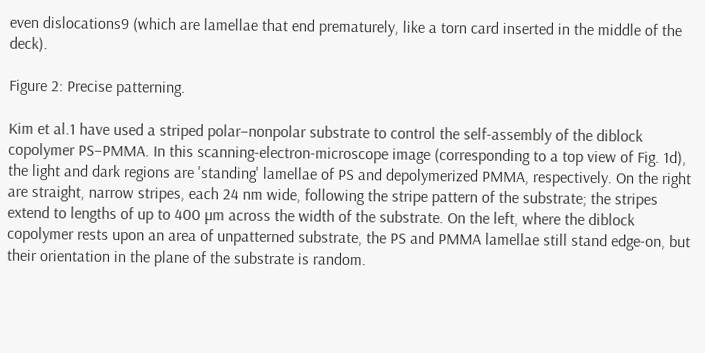even dislocations9 (which are lamellae that end prematurely, like a torn card inserted in the middle of the deck).

Figure 2: Precise patterning.

Kim et al.1 have used a striped polar–nonpolar substrate to control the self-assembly of the diblock copolymer PS–PMMA. In this scanning-electron-microscope image (corresponding to a top view of Fig. 1d), the light and dark regions are 'standing' lamellae of PS and depolymerized PMMA, respectively. On the right are straight, narrow stripes, each 24 nm wide, following the stripe pattern of the substrate; the stripes extend to lengths of up to 400 µm across the width of the substrate. On the left, where the diblock copolymer rests upon an area of unpatterned substrate, the PS and PMMA lamellae still stand edge-on, but their orientation in the plane of the substrate is random.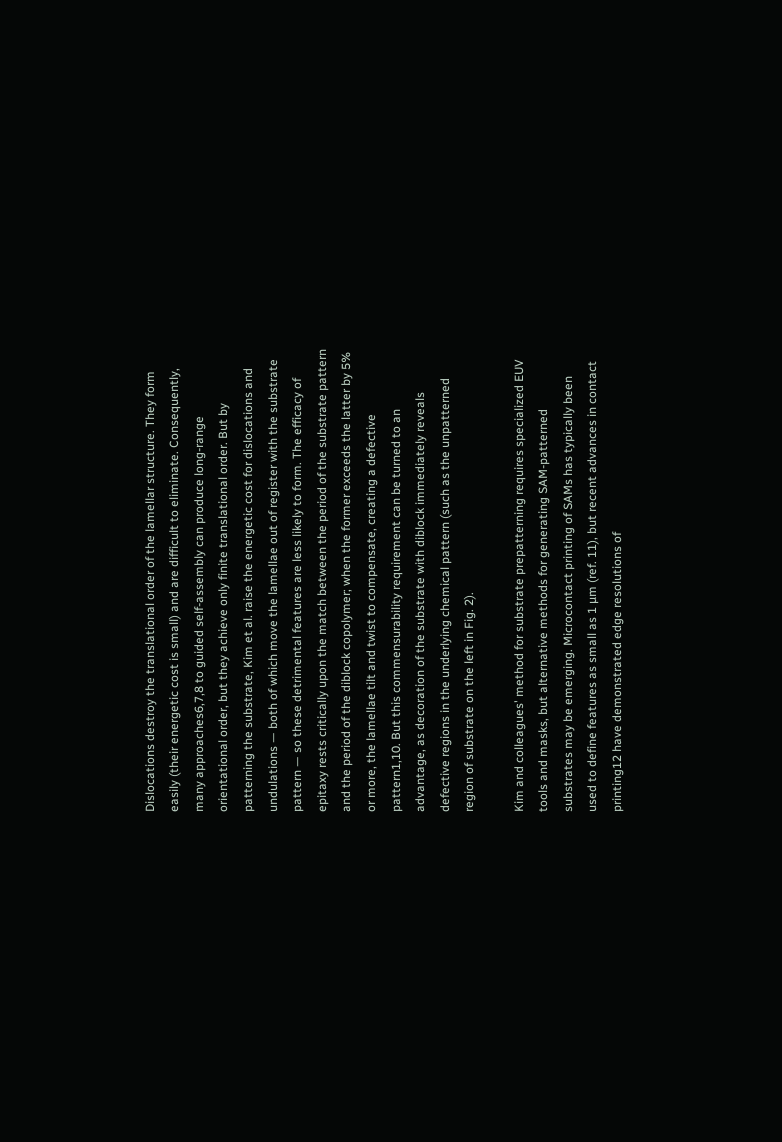Dislocations destroy the translational order of the lamellar structure. They form easily (their energetic cost is small) and are difficult to eliminate. Consequently, many approaches6,7,8 to guided self-assembly can produce long-range orientational order, but they achieve only finite translational order. But by patterning the substrate, Kim et al. raise the energetic cost for dislocations and undulations — both of which move the lamellae out of register with the substrate pattern — so these detrimental features are less likely to form. The efficacy of epitaxy rests critically upon the match between the period of the substrate pattern and the period of the diblock copolymer; when the former exceeds the latter by 5% or more, the lamellae tilt and twist to compensate, creating a defective pattern1,10. But this commensurability requirement can be turned to an advantage, as decoration of the substrate with diblock immediately reveals defective regions in the underlying chemical pattern (such as the unpatterned region of substrate on the left in Fig. 2).

Kim and colleagues' method for substrate prepatterning requires specialized EUV tools and masks, but alternative methods for generating SAM-patterned substrates may be emerging. Microcontact printing of SAMs has typically been used to define features as small as 1 µm (ref. 11), but recent advances in contact printing12 have demonstrated edge resolutions of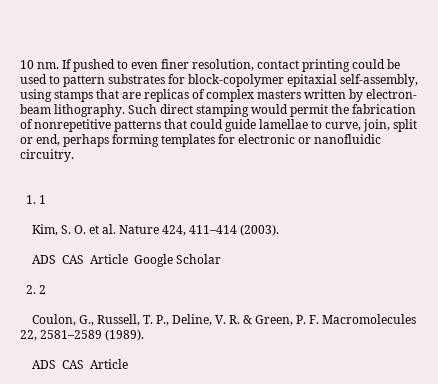10 nm. If pushed to even finer resolution, contact printing could be used to pattern substrates for block-copolymer epitaxial self-assembly, using stamps that are replicas of complex masters written by electron-beam lithography. Such direct stamping would permit the fabrication of nonrepetitive patterns that could guide lamellae to curve, join, split or end, perhaps forming templates for electronic or nanofluidic circuitry.


  1. 1

    Kim, S. O. et al. Nature 424, 411–414 (2003).

    ADS  CAS  Article  Google Scholar

  2. 2

    Coulon, G., Russell, T. P., Deline, V. R. & Green, P. F. Macromolecules 22, 2581–2589 (1989).

    ADS  CAS  Article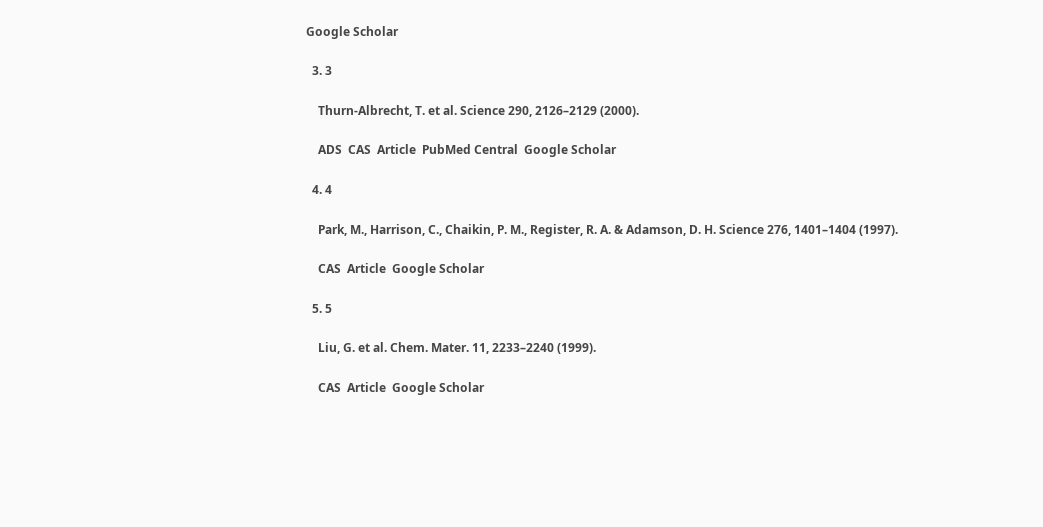Google Scholar

  3. 3

    Thurn-Albrecht, T. et al. Science 290, 2126–2129 (2000).

    ADS  CAS  Article  PubMed Central  Google Scholar

  4. 4

    Park, M., Harrison, C., Chaikin, P. M., Register, R. A. & Adamson, D. H. Science 276, 1401–1404 (1997).

    CAS  Article  Google Scholar

  5. 5

    Liu, G. et al. Chem. Mater. 11, 2233–2240 (1999).

    CAS  Article  Google Scholar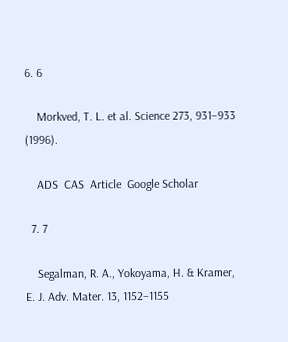6. 6

    Morkved, T. L. et al. Science 273, 931–933 (1996).

    ADS  CAS  Article  Google Scholar

  7. 7

    Segalman, R. A., Yokoyama, H. & Kramer, E. J. Adv. Mater. 13, 1152–1155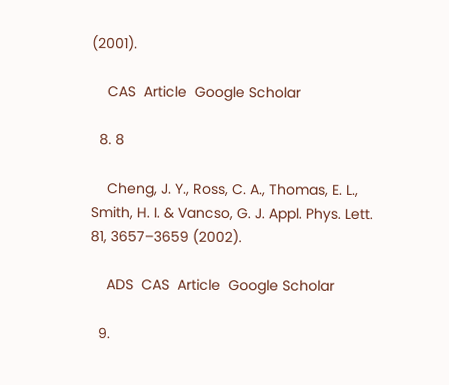(2001).

    CAS  Article  Google Scholar

  8. 8

    Cheng, J. Y., Ross, C. A., Thomas, E. L., Smith, H. I. & Vancso, G. J. Appl. Phys. Lett. 81, 3657–3659 (2002).

    ADS  CAS  Article  Google Scholar

  9.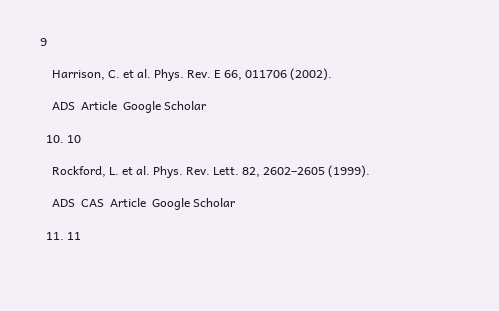9

    Harrison, C. et al. Phys. Rev. E 66, 011706 (2002).

    ADS  Article  Google Scholar

  10. 10

    Rockford, L. et al. Phys. Rev. Lett. 82, 2602–2605 (1999).

    ADS  CAS  Article  Google Scholar

  11. 11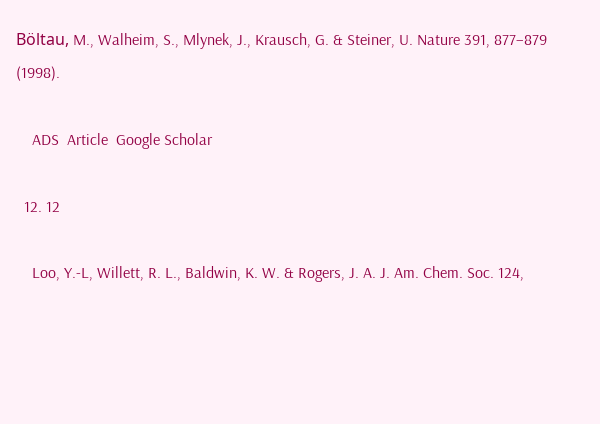Böltau, M., Walheim, S., Mlynek, J., Krausch, G. & Steiner, U. Nature 391, 877–879 (1998).

    ADS  Article  Google Scholar

  12. 12

    Loo, Y.-L, Willett, R. L., Baldwin, K. W. & Rogers, J. A. J. Am. Chem. Soc. 124,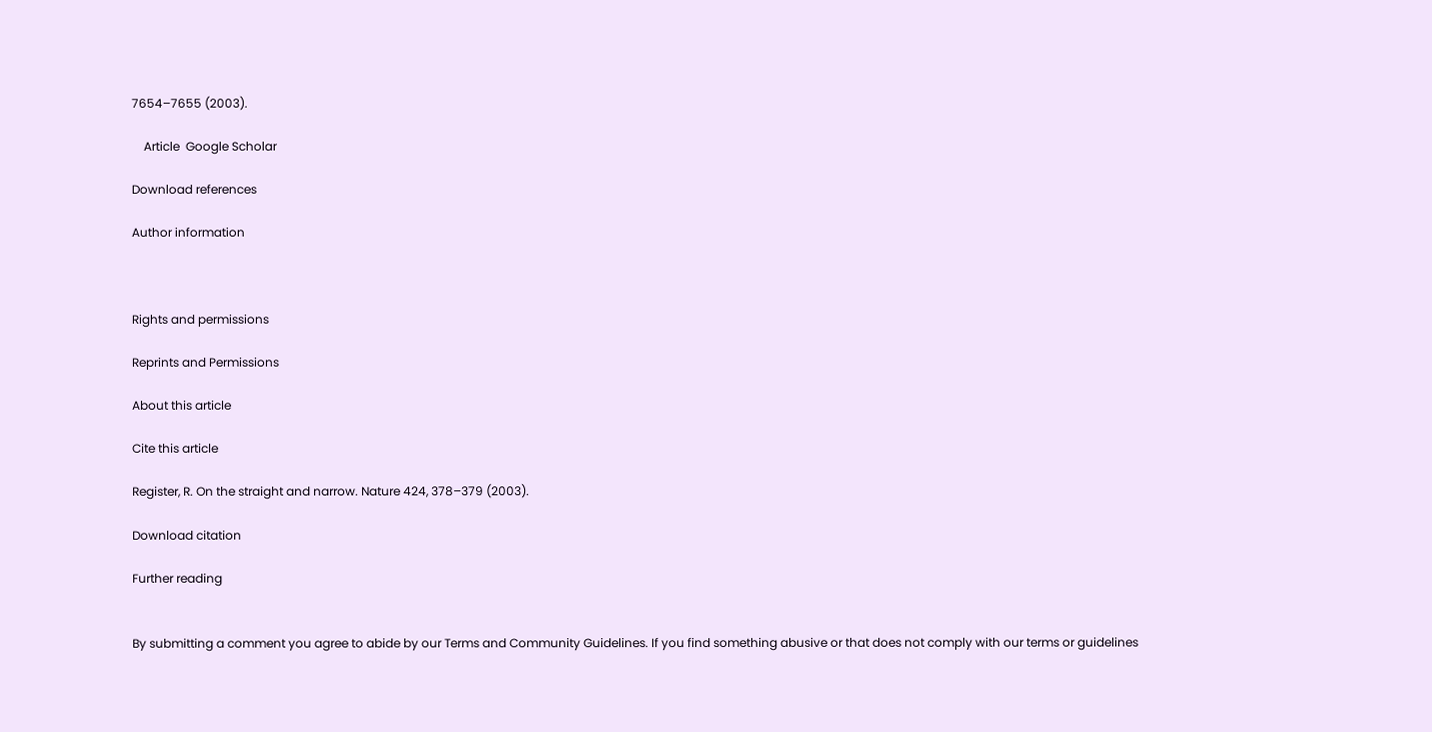7654–7655 (2003).

    Article  Google Scholar

Download references

Author information



Rights and permissions

Reprints and Permissions

About this article

Cite this article

Register, R. On the straight and narrow. Nature 424, 378–379 (2003).

Download citation

Further reading


By submitting a comment you agree to abide by our Terms and Community Guidelines. If you find something abusive or that does not comply with our terms or guidelines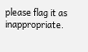please flag it as inappropriate.